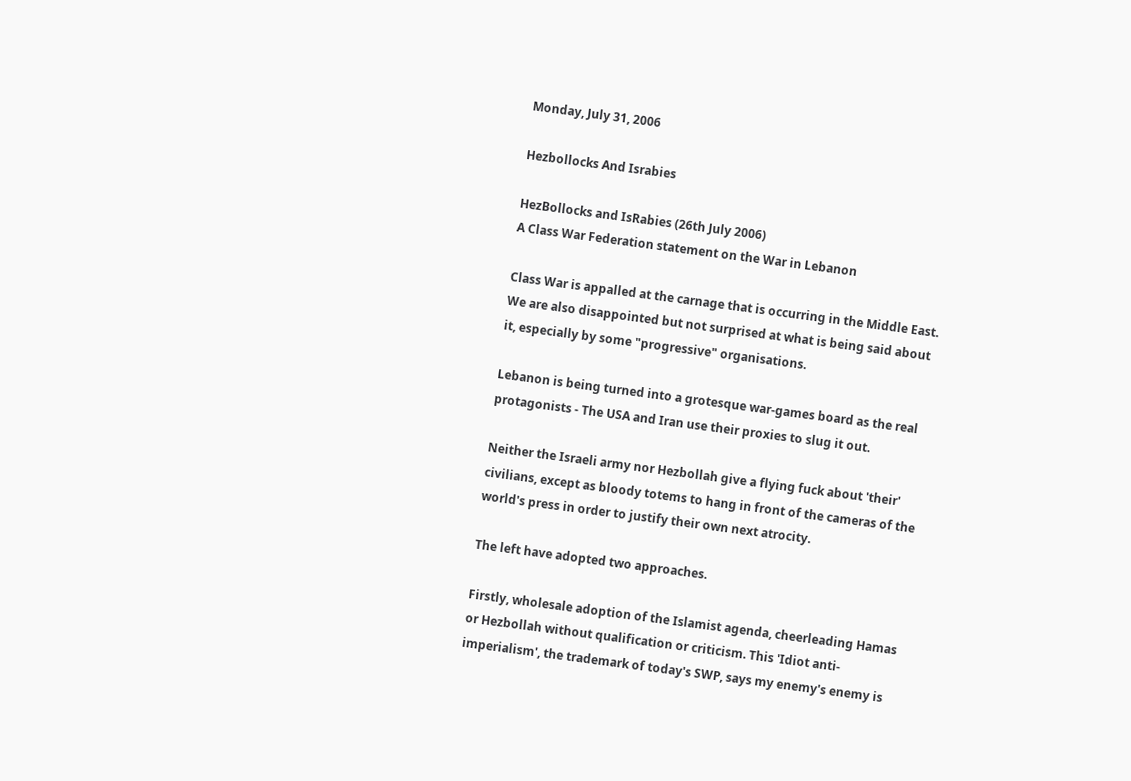Monday, July 31, 2006

Hezbollocks And Israbies

HezBollocks and IsRabies (26th July 2006)
A Class War Federation statement on the War in Lebanon

Class War is appalled at the carnage that is occurring in the Middle East. We are also disappointed but not surprised at what is being said about it, especially by some "progressive" organisations.

Lebanon is being turned into a grotesque war-games board as the real protagonists - The USA and Iran use their proxies to slug it out.

Neither the Israeli army nor Hezbollah give a flying fuck about 'their' civilians, except as bloody totems to hang in front of the cameras of the world's press in order to justify their own next atrocity.

The left have adopted two approaches.

Firstly, wholesale adoption of the Islamist agenda, cheerleading Hamas or Hezbollah without qualification or criticism. This 'Idiot anti-imperialism', the trademark of today's SWP, says my enemy's enemy is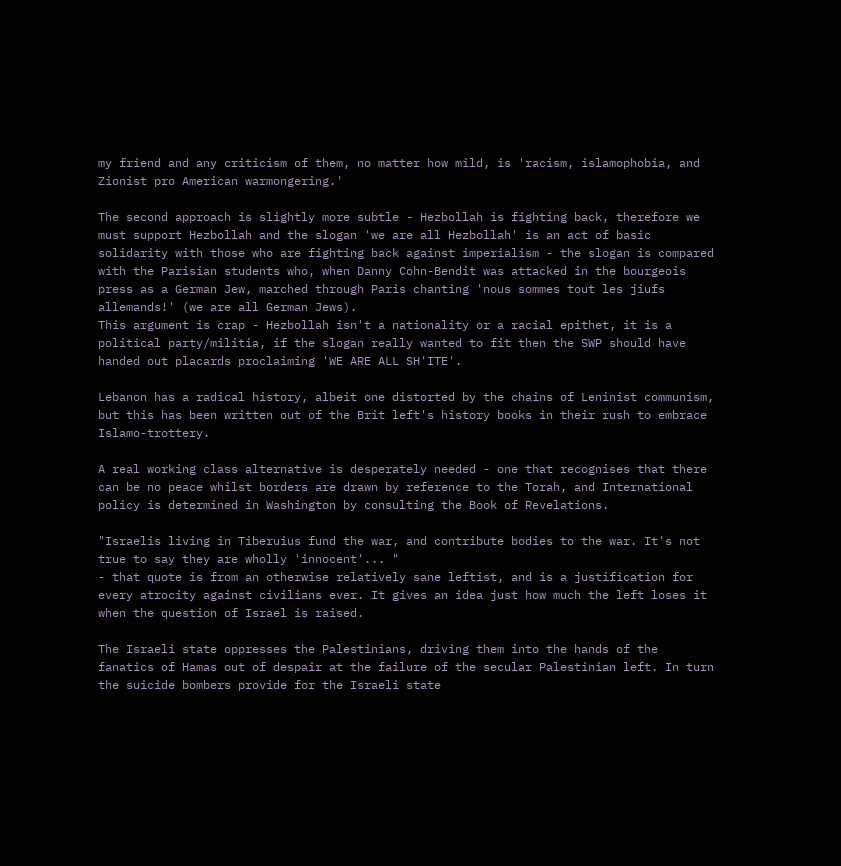my friend and any criticism of them, no matter how mild, is 'racism, islamophobia, and Zionist pro American warmongering.'

The second approach is slightly more subtle - Hezbollah is fighting back, therefore we must support Hezbollah and the slogan 'we are all Hezbollah' is an act of basic solidarity with those who are fighting back against imperialism - the slogan is compared with the Parisian students who, when Danny Cohn-Bendit was attacked in the bourgeois press as a German Jew, marched through Paris chanting 'nous sommes tout les jiufs allemands!' (we are all German Jews).
This argument is crap - Hezbollah isn't a nationality or a racial epithet, it is a political party/militia, if the slogan really wanted to fit then the SWP should have handed out placards proclaiming 'WE ARE ALL SH'ITE'.

Lebanon has a radical history, albeit one distorted by the chains of Leninist communism, but this has been written out of the Brit left's history books in their rush to embrace Islamo-trottery.

A real working class alternative is desperately needed - one that recognises that there can be no peace whilst borders are drawn by reference to the Torah, and International policy is determined in Washington by consulting the Book of Revelations.

"Israelis living in Tiberuius fund the war, and contribute bodies to the war. It's not true to say they are wholly 'innocent'... "
- that quote is from an otherwise relatively sane leftist, and is a justification for every atrocity against civilians ever. It gives an idea just how much the left loses it when the question of Israel is raised.

The Israeli state oppresses the Palestinians, driving them into the hands of the fanatics of Hamas out of despair at the failure of the secular Palestinian left. In turn the suicide bombers provide for the Israeli state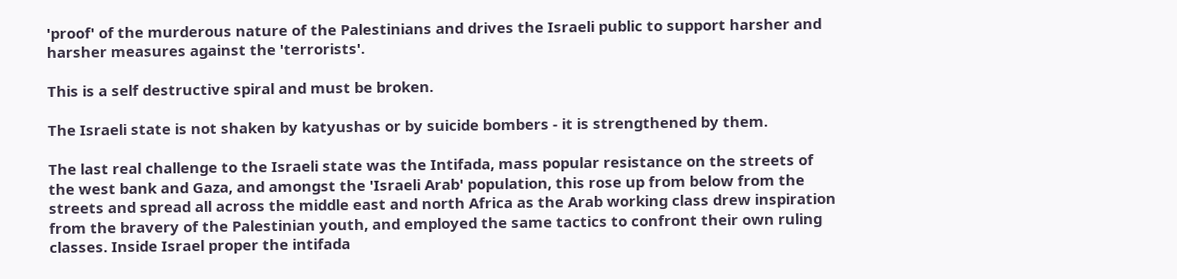'proof' of the murderous nature of the Palestinians and drives the Israeli public to support harsher and harsher measures against the 'terrorists'.

This is a self destructive spiral and must be broken.

The Israeli state is not shaken by katyushas or by suicide bombers - it is strengthened by them.

The last real challenge to the Israeli state was the Intifada, mass popular resistance on the streets of the west bank and Gaza, and amongst the 'Israeli Arab' population, this rose up from below from the streets and spread all across the middle east and north Africa as the Arab working class drew inspiration from the bravery of the Palestinian youth, and employed the same tactics to confront their own ruling classes. Inside Israel proper the intifada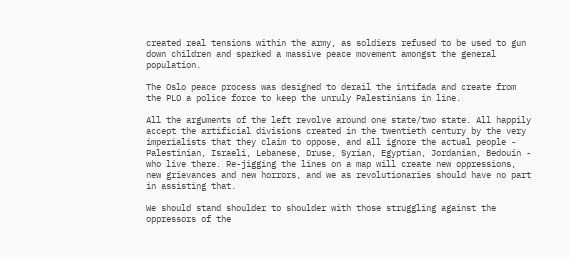created real tensions within the army, as soldiers refused to be used to gun down children and sparked a massive peace movement amongst the general population.

The Oslo peace process was designed to derail the intifada and create from the PLO a police force to keep the unruly Palestinians in line.

All the arguments of the left revolve around one state/two state. All happily accept the artificial divisions created in the twentieth century by the very imperialists that they claim to oppose, and all ignore the actual people - Palestinian, Israeli, Lebanese, Druse, Syrian, Egyptian, Jordanian, Bedouin - who live there. Re-jigging the lines on a map will create new oppressions, new grievances and new horrors, and we as revolutionaries should have no part in assisting that.

We should stand shoulder to shoulder with those struggling against the oppressors of the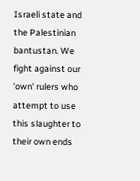Israeli state and the Palestinian bantustan. We fight against our 'own' rulers who attempt to use this slaughter to their own ends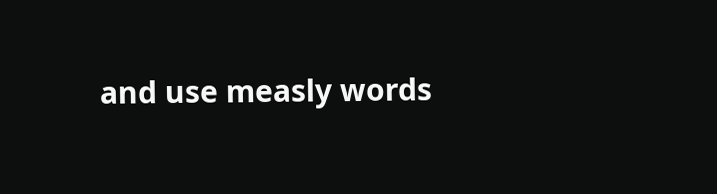and use measly words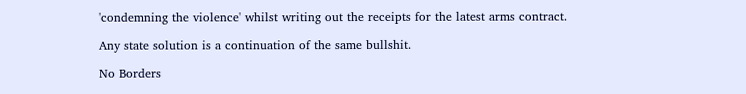'condemning the violence' whilst writing out the receipts for the latest arms contract.

Any state solution is a continuation of the same bullshit.

No Borders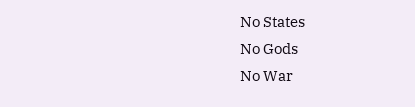No States
No Gods
No War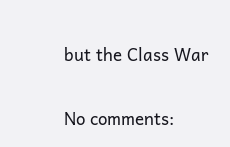but the Class War

No comments: